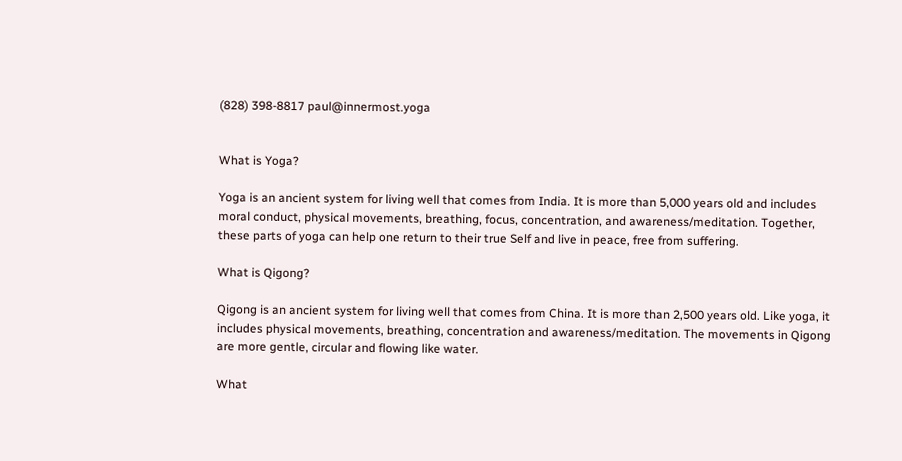(828) 398-8817 paul@innermost.yoga


What is Yoga?

Yoga is an ancient system for living well that comes from India. It is more than 5,000 years old and includes moral conduct, physical movements, breathing, focus, concentration, and awareness/meditation. Together, these parts of yoga can help one return to their true Self and live in peace, free from suffering.

What is Qigong?

Qigong is an ancient system for living well that comes from China. It is more than 2,500 years old. Like yoga, it includes physical movements, breathing, concentration and awareness/meditation. The movements in Qigong are more gentle, circular and flowing like water.

What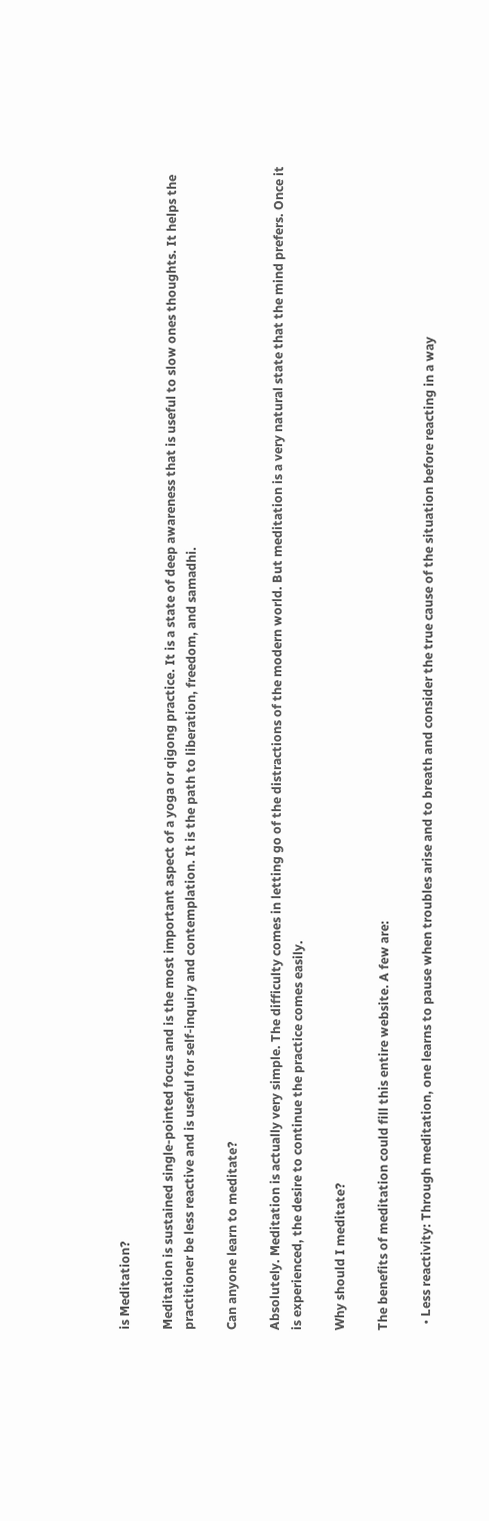is Meditation?

Meditation is sustained single-pointed focus and is the most important aspect of a yoga or qigong practice. It is a state of deep awareness that is useful to slow ones thoughts. It helps the practitioner be less reactive and is useful for self-inquiry and contemplation. It is the path to liberation, freedom, and samadhi.

Can anyone learn to meditate?

Absolutely. Meditation is actually very simple. The difficulty comes in letting go of the distractions of the modern world. But meditation is a very natural state that the mind prefers. Once it is experienced, the desire to continue the practice comes easily.

Why should I meditate?

The benefits of meditation could fill this entire website. A few are:

  • Less reactivity: Through meditation, one learns to pause when troubles arise and to breath and consider the true cause of the situation before reacting in a way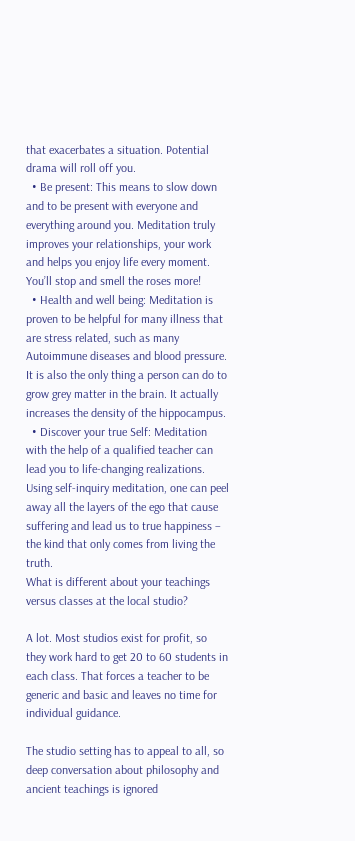that exacerbates a situation. Potential drama will roll off you.
  • Be present: This means to slow down and to be present with everyone and everything around you. Meditation truly improves your relationships, your work and helps you enjoy life every moment. You’ll stop and smell the roses more!
  • Health and well being: Meditation is proven to be helpful for many illness that are stress related, such as many Autoimmune diseases and blood pressure. It is also the only thing a person can do to grow grey matter in the brain. It actually increases the density of the hippocampus.
  • Discover your true Self: Meditation with the help of a qualified teacher can lead you to life-changing realizations. Using self-inquiry meditation, one can peel away all the layers of the ego that cause suffering and lead us to true happiness – the kind that only comes from living the truth.
What is different about your teachings versus classes at the local studio?

A lot. Most studios exist for profit, so they work hard to get 20 to 60 students in each class. That forces a teacher to be generic and basic and leaves no time for individual guidance.

The studio setting has to appeal to all, so deep conversation about philosophy and ancient teachings is ignored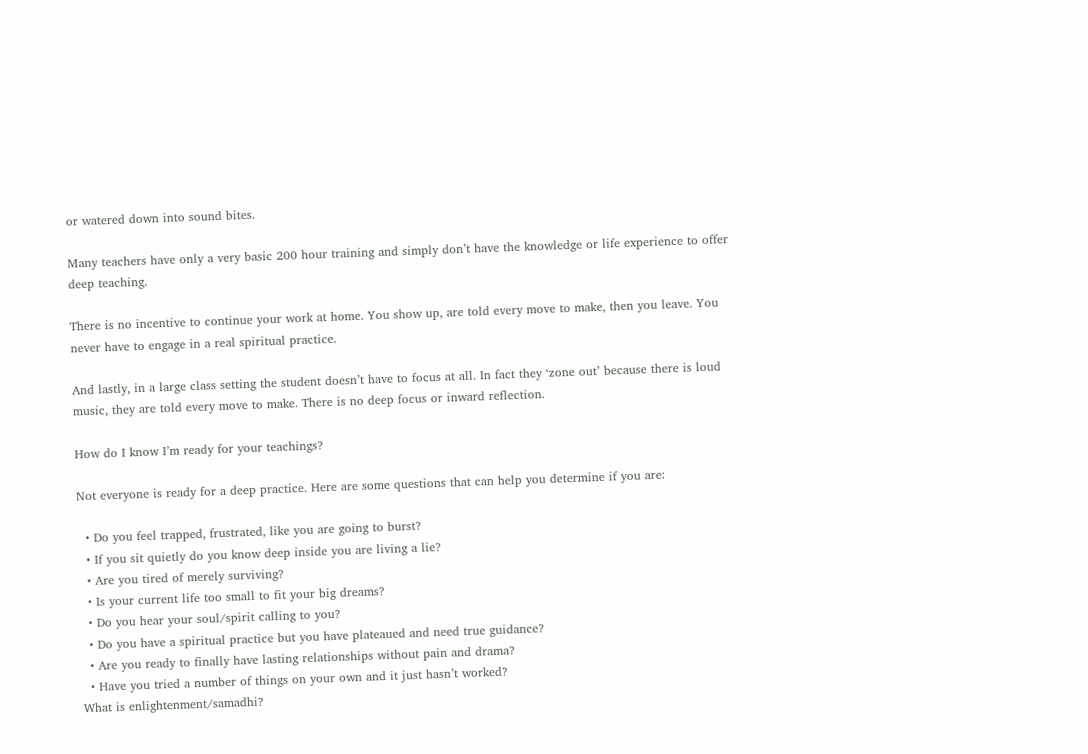or watered down into sound bites.

Many teachers have only a very basic 200 hour training and simply don’t have the knowledge or life experience to offer deep teaching.

There is no incentive to continue your work at home. You show up, are told every move to make, then you leave. You never have to engage in a real spiritual practice.

And lastly, in a large class setting the student doesn’t have to focus at all. In fact they ‘zone out’ because there is loud music, they are told every move to make. There is no deep focus or inward reflection.

How do I know I’m ready for your teachings?

Not everyone is ready for a deep practice. Here are some questions that can help you determine if you are:

  • Do you feel trapped, frustrated, like you are going to burst?
  • If you sit quietly do you know deep inside you are living a lie?
  • Are you tired of merely surviving?
  • Is your current life too small to fit your big dreams?
  • Do you hear your soul/spirit calling to you?
  • Do you have a spiritual practice but you have plateaued and need true guidance?
  • Are you ready to finally have lasting relationships without pain and drama?
  • Have you tried a number of things on your own and it just hasn’t worked?
What is enlightenment/samadhi?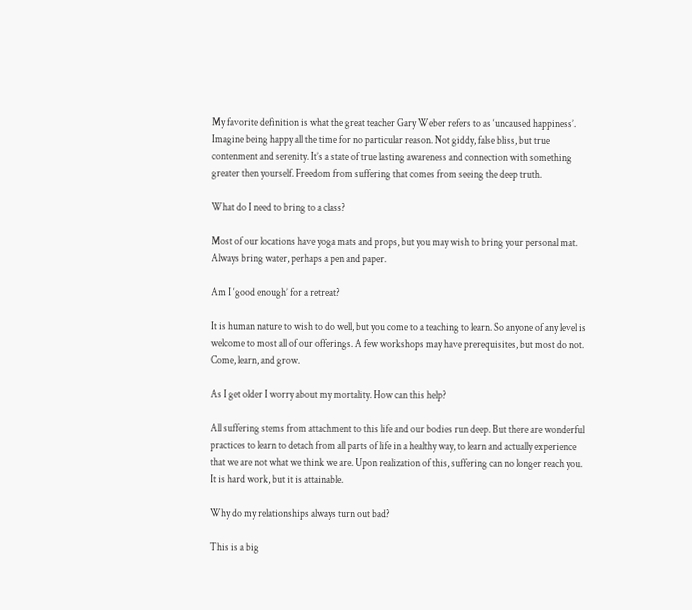My favorite definition is what the great teacher Gary Weber refers to as ‘uncaused happiness’. Imagine being happy all the time for no particular reason. Not giddy, false bliss, but true contenment and serenity. It’s a state of true lasting awareness and connection with something greater then yourself. Freedom from suffering that comes from seeing the deep truth.

What do I need to bring to a class?

Most of our locations have yoga mats and props, but you may wish to bring your personal mat. Always bring water, perhaps a pen and paper.

Am I ‘good enough’ for a retreat?

It is human nature to wish to do well, but you come to a teaching to learn. So anyone of any level is welcome to most all of our offerings. A few workshops may have prerequisites, but most do not. Come, learn, and grow.

As I get older I worry about my mortality. How can this help?

All suffering stems from attachment to this life and our bodies run deep. But there are wonderful practices to learn to detach from all parts of life in a healthy way, to learn and actually experience that we are not what we think we are. Upon realization of this, suffering can no longer reach you. It is hard work, but it is attainable.

Why do my relationships always turn out bad?

This is a big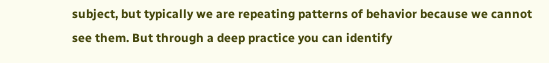subject, but typically we are repeating patterns of behavior because we cannot see them. But through a deep practice you can identify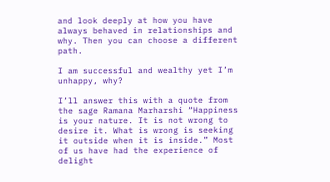and look deeply at how you have always behaved in relationships and why. Then you can choose a different path.

I am successful and wealthy yet I’m unhappy, why?

I’ll answer this with a quote from the sage Ramana Marharshi “Happiness is your nature. It is not wrong to desire it. What is wrong is seeking it outside when it is inside.” Most of us have had the experience of delight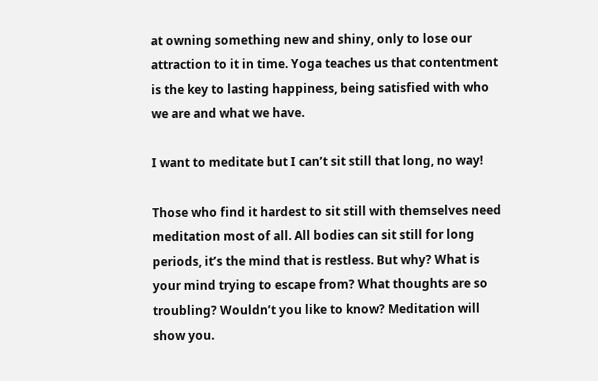at owning something new and shiny, only to lose our attraction to it in time. Yoga teaches us that contentment is the key to lasting happiness, being satisfied with who we are and what we have.

I want to meditate but I can’t sit still that long, no way!

Those who find it hardest to sit still with themselves need meditation most of all. All bodies can sit still for long periods, it’s the mind that is restless. But why? What is your mind trying to escape from? What thoughts are so troubling? Wouldn’t you like to know? Meditation will show you.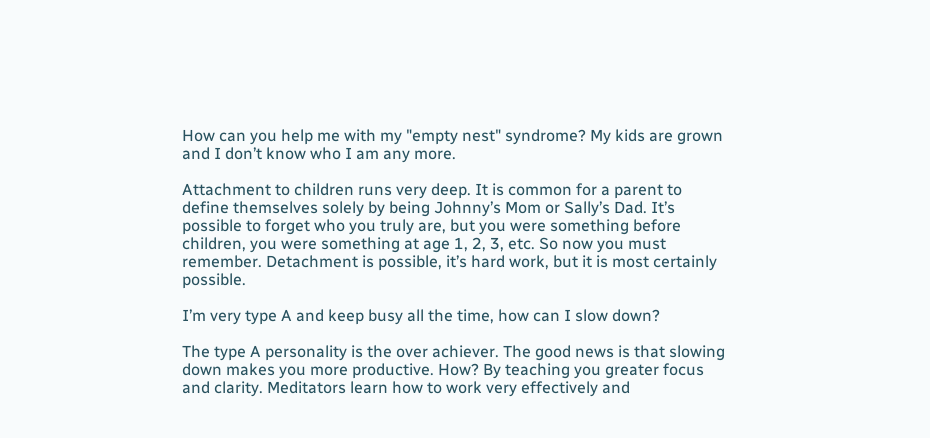How can you help me with my "empty nest" syndrome? My kids are grown and I don’t know who I am any more.

Attachment to children runs very deep. It is common for a parent to define themselves solely by being Johnny’s Mom or Sally’s Dad. It’s possible to forget who you truly are, but you were something before children, you were something at age 1, 2, 3, etc. So now you must remember. Detachment is possible, it’s hard work, but it is most certainly possible.

I’m very type A and keep busy all the time, how can I slow down?

The type A personality is the over achiever. The good news is that slowing down makes you more productive. How? By teaching you greater focus and clarity. Meditators learn how to work very effectively and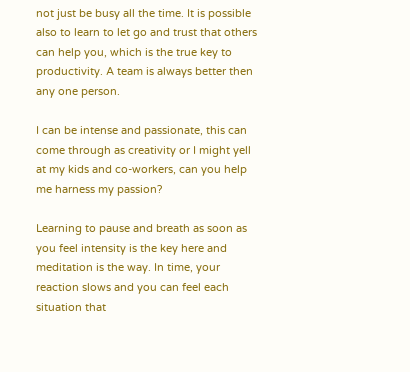not just be busy all the time. It is possible also to learn to let go and trust that others can help you, which is the true key to productivity. A team is always better then any one person.

I can be intense and passionate, this can come through as creativity or I might yell at my kids and co-workers, can you help me harness my passion?

Learning to pause and breath as soon as you feel intensity is the key here and meditation is the way. In time, your reaction slows and you can feel each situation that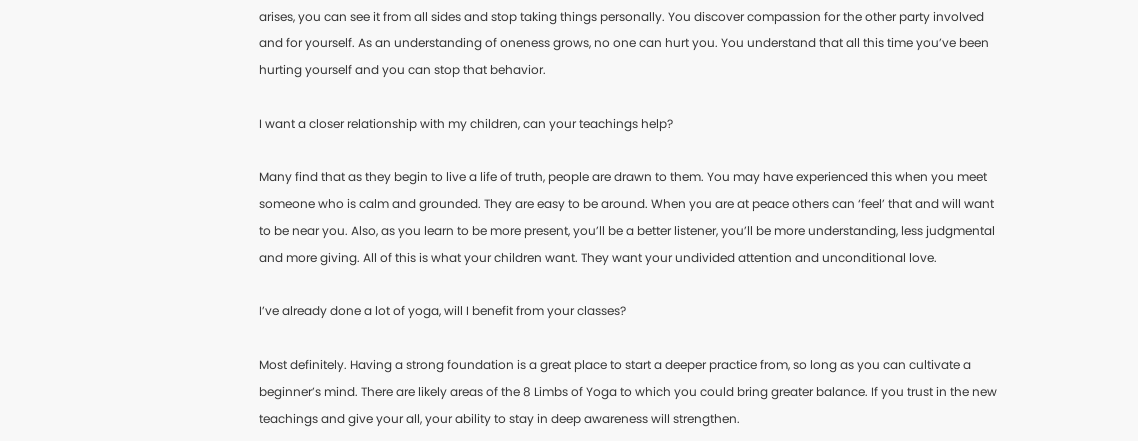arises, you can see it from all sides and stop taking things personally. You discover compassion for the other party involved and for yourself. As an understanding of oneness grows, no one can hurt you. You understand that all this time you’ve been hurting yourself and you can stop that behavior.

I want a closer relationship with my children, can your teachings help?

Many find that as they begin to live a life of truth, people are drawn to them. You may have experienced this when you meet someone who is calm and grounded. They are easy to be around. When you are at peace others can ‘feel’ that and will want to be near you. Also, as you learn to be more present, you’ll be a better listener, you’ll be more understanding, less judgmental and more giving. All of this is what your children want. They want your undivided attention and unconditional love.

I’ve already done a lot of yoga, will I benefit from your classes?

Most definitely. Having a strong foundation is a great place to start a deeper practice from, so long as you can cultivate a beginner’s mind. There are likely areas of the 8 Limbs of Yoga to which you could bring greater balance. If you trust in the new teachings and give your all, your ability to stay in deep awareness will strengthen.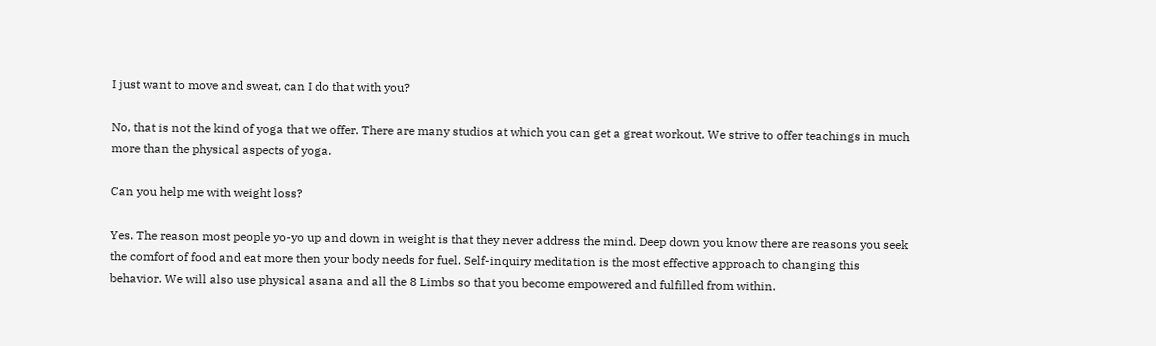I just want to move and sweat, can I do that with you?

No, that is not the kind of yoga that we offer. There are many studios at which you can get a great workout. We strive to offer teachings in much more than the physical aspects of yoga.

Can you help me with weight loss?

Yes. The reason most people yo-yo up and down in weight is that they never address the mind. Deep down you know there are reasons you seek the comfort of food and eat more then your body needs for fuel. Self-inquiry meditation is the most effective approach to changing this behavior. We will also use physical asana and all the 8 Limbs so that you become empowered and fulfilled from within.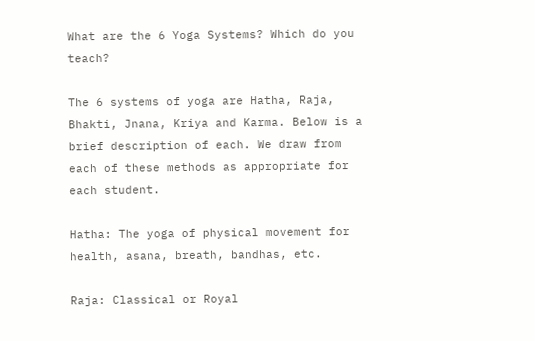What are the 6 Yoga Systems? Which do you teach?

The 6 systems of yoga are Hatha, Raja, Bhakti, Jnana, Kriya and Karma. Below is a brief description of each. We draw from each of these methods as appropriate for each student.

Hatha: The yoga of physical movement for health, asana, breath, bandhas, etc.

Raja: Classical or Royal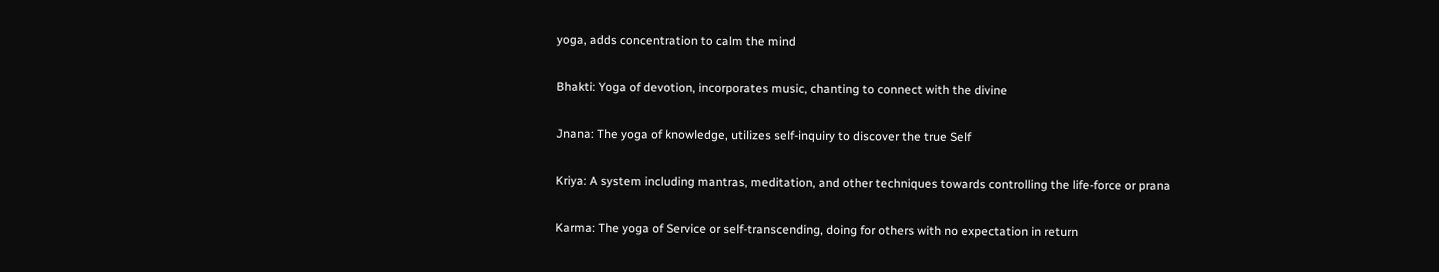yoga, adds concentration to calm the mind

Bhakti: Yoga of devotion, incorporates music, chanting to connect with the divine

Jnana: The yoga of knowledge, utilizes self-inquiry to discover the true Self

Kriya: A system including mantras, meditation, and other techniques towards controlling the life-force or prana

Karma: The yoga of Service or self-transcending, doing for others with no expectation in return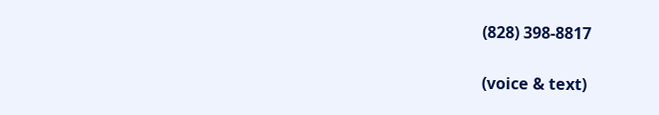(828) 398-8817

(voice & text)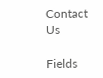Contact Us

Fields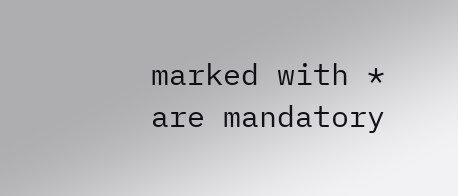marked with * are mandatory